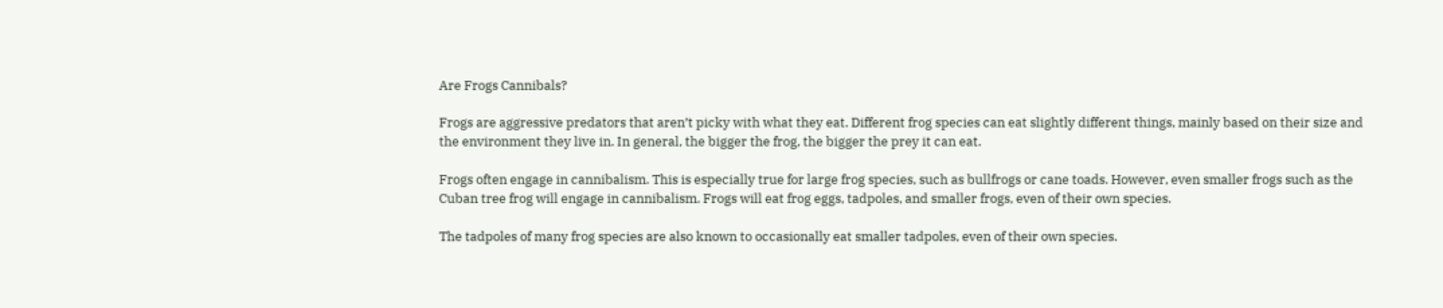Are Frogs Cannibals?

Frogs are aggressive predators that aren’t picky with what they eat. Different frog species can eat slightly different things, mainly based on their size and the environment they live in. In general, the bigger the frog, the bigger the prey it can eat.

Frogs often engage in cannibalism. This is especially true for large frog species, such as bullfrogs or cane toads. However, even smaller frogs such as the Cuban tree frog will engage in cannibalism. Frogs will eat frog eggs, tadpoles, and smaller frogs, even of their own species.

The tadpoles of many frog species are also known to occasionally eat smaller tadpoles, even of their own species.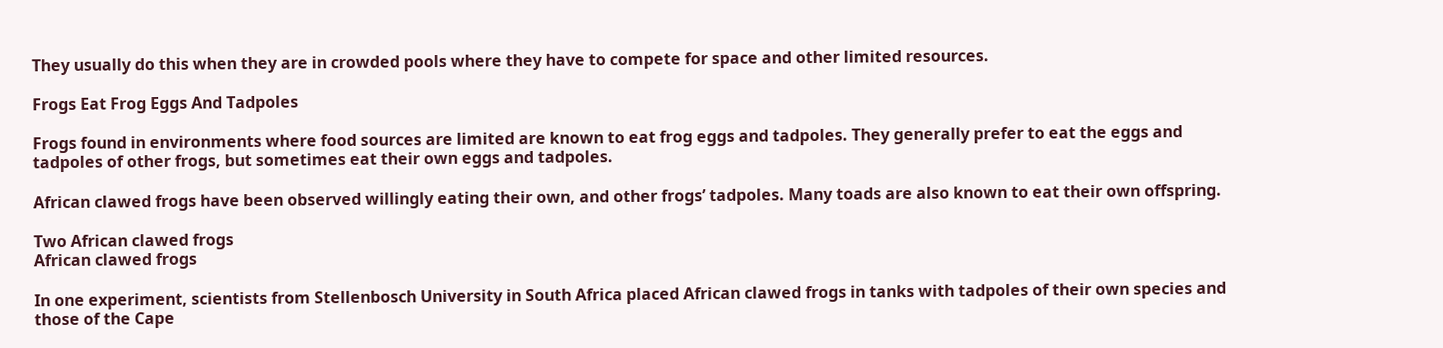They usually do this when they are in crowded pools where they have to compete for space and other limited resources.

Frogs Eat Frog Eggs And Tadpoles

Frogs found in environments where food sources are limited are known to eat frog eggs and tadpoles. They generally prefer to eat the eggs and tadpoles of other frogs, but sometimes eat their own eggs and tadpoles.

African clawed frogs have been observed willingly eating their own, and other frogs’ tadpoles. Many toads are also known to eat their own offspring.

Two African clawed frogs
African clawed frogs

In one experiment, scientists from Stellenbosch University in South Africa placed African clawed frogs in tanks with tadpoles of their own species and those of the Cape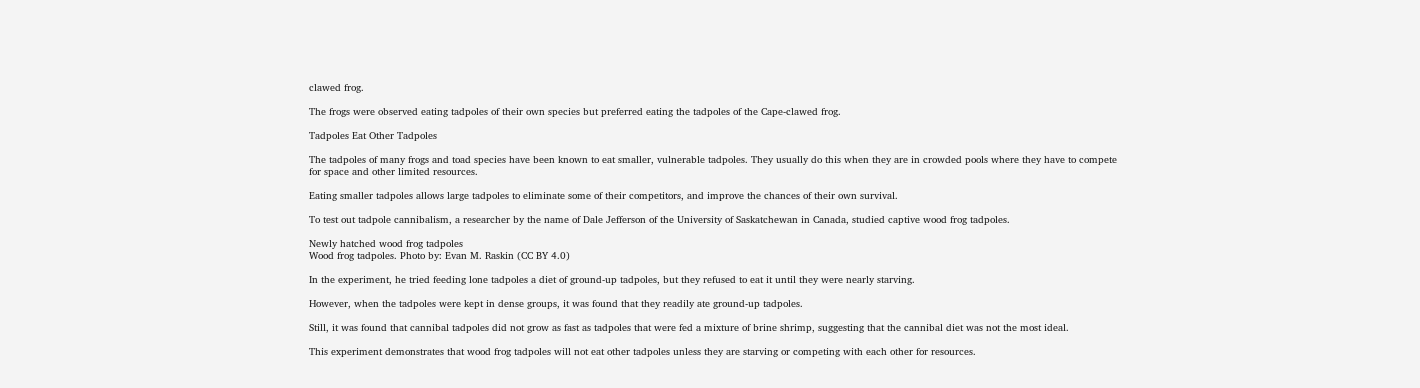clawed frog.

The frogs were observed eating tadpoles of their own species but preferred eating the tadpoles of the Cape-clawed frog.

Tadpoles Eat Other Tadpoles

The tadpoles of many frogs and toad species have been known to eat smaller, vulnerable tadpoles. They usually do this when they are in crowded pools where they have to compete for space and other limited resources.

Eating smaller tadpoles allows large tadpoles to eliminate some of their competitors, and improve the chances of their own survival.

To test out tadpole cannibalism, a researcher by the name of Dale Jefferson of the University of Saskatchewan in Canada, studied captive wood frog tadpoles.

Newly hatched wood frog tadpoles
Wood frog tadpoles. Photo by: Evan M. Raskin (CC BY 4.0)

In the experiment, he tried feeding lone tadpoles a diet of ground-up tadpoles, but they refused to eat it until they were nearly starving.

However, when the tadpoles were kept in dense groups, it was found that they readily ate ground-up tadpoles.

Still, it was found that cannibal tadpoles did not grow as fast as tadpoles that were fed a mixture of brine shrimp, suggesting that the cannibal diet was not the most ideal.

This experiment demonstrates that wood frog tadpoles will not eat other tadpoles unless they are starving or competing with each other for resources.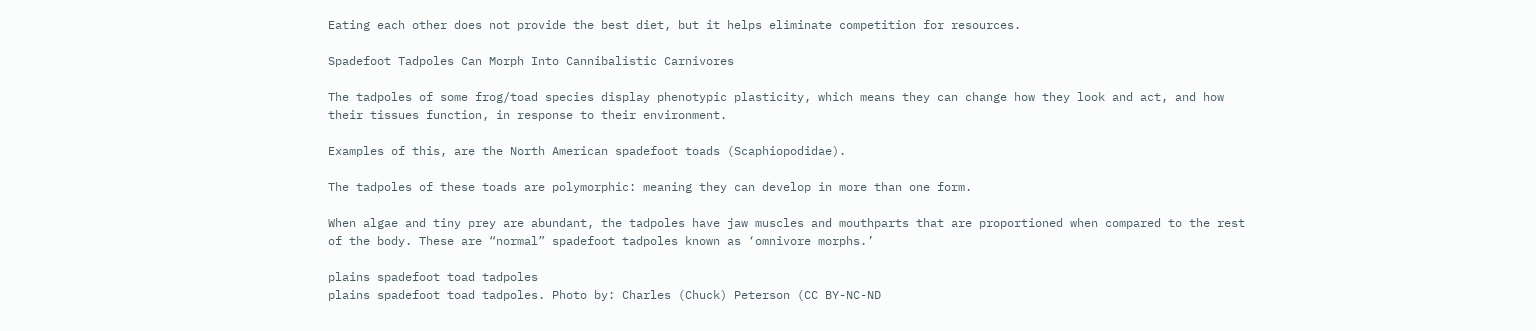Eating each other does not provide the best diet, but it helps eliminate competition for resources.

Spadefoot Tadpoles Can Morph Into Cannibalistic Carnivores

The tadpoles of some frog/toad species display phenotypic plasticity, which means they can change how they look and act, and how their tissues function, in response to their environment.

Examples of this, are the North American spadefoot toads (Scaphiopodidae).

The tadpoles of these toads are polymorphic: meaning they can develop in more than one form.

When algae and tiny prey are abundant, the tadpoles have jaw muscles and mouthparts that are proportioned when compared to the rest of the body. These are “normal” spadefoot tadpoles known as ‘omnivore morphs.’

plains spadefoot toad tadpoles
plains spadefoot toad tadpoles. Photo by: Charles (Chuck) Peterson (CC BY-NC-ND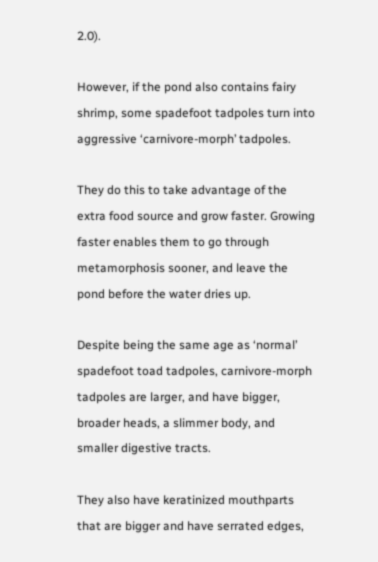2.0).

However, if the pond also contains fairy shrimp, some spadefoot tadpoles turn into aggressive ‘carnivore-morph’ tadpoles.

They do this to take advantage of the extra food source and grow faster. Growing faster enables them to go through metamorphosis sooner, and leave the pond before the water dries up.

Despite being the same age as ‘normal’ spadefoot toad tadpoles, carnivore-morph tadpoles are larger, and have bigger, broader heads, a slimmer body, and smaller digestive tracts.

They also have keratinized mouthparts that are bigger and have serrated edges,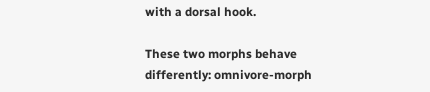with a dorsal hook.

These two morphs behave differently: omnivore-morph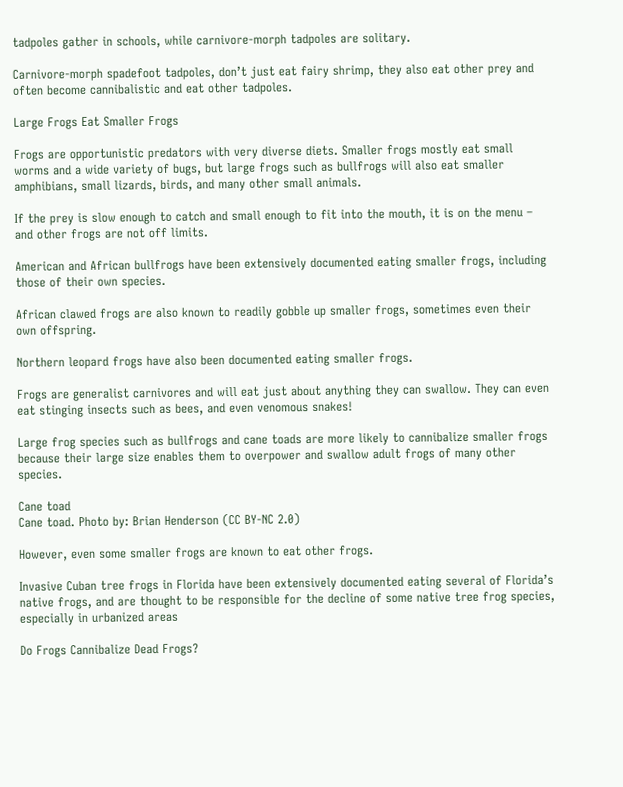tadpoles gather in schools, while carnivore-morph tadpoles are solitary.

Carnivore-morph spadefoot tadpoles, don’t just eat fairy shrimp, they also eat other prey and often become cannibalistic and eat other tadpoles.

Large Frogs Eat Smaller Frogs

Frogs are opportunistic predators with very diverse diets. Smaller frogs mostly eat small worms and a wide variety of bugs, but large frogs such as bullfrogs will also eat smaller amphibians, small lizards, birds, and many other small animals.

If the prey is slow enough to catch and small enough to fit into the mouth, it is on the menu – and other frogs are not off limits.

American and African bullfrogs have been extensively documented eating smaller frogs, including those of their own species.

African clawed frogs are also known to readily gobble up smaller frogs, sometimes even their own offspring.

Northern leopard frogs have also been documented eating smaller frogs.

Frogs are generalist carnivores and will eat just about anything they can swallow. They can even eat stinging insects such as bees, and even venomous snakes!

Large frog species such as bullfrogs and cane toads are more likely to cannibalize smaller frogs because their large size enables them to overpower and swallow adult frogs of many other species.

Cane toad
Cane toad. Photo by: Brian Henderson (CC BY-NC 2.0)

However, even some smaller frogs are known to eat other frogs.

Invasive Cuban tree frogs in Florida have been extensively documented eating several of Florida’s native frogs, and are thought to be responsible for the decline of some native tree frog species, especially in urbanized areas

Do Frogs Cannibalize Dead Frogs?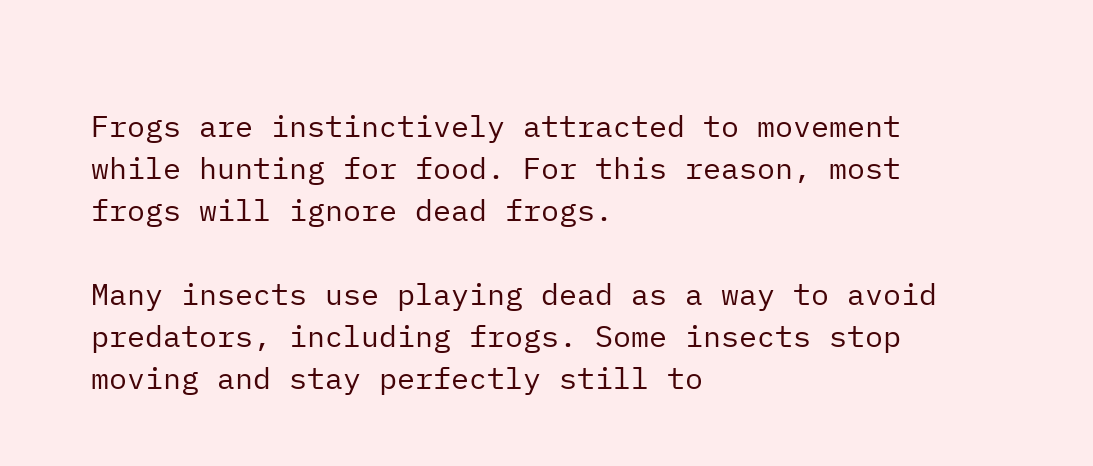Frogs are instinctively attracted to movement while hunting for food. For this reason, most frogs will ignore dead frogs.

Many insects use playing dead as a way to avoid predators, including frogs. Some insects stop moving and stay perfectly still to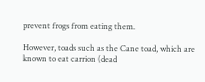prevent frogs from eating them.

However, toads such as the Cane toad, which are known to eat carrion (dead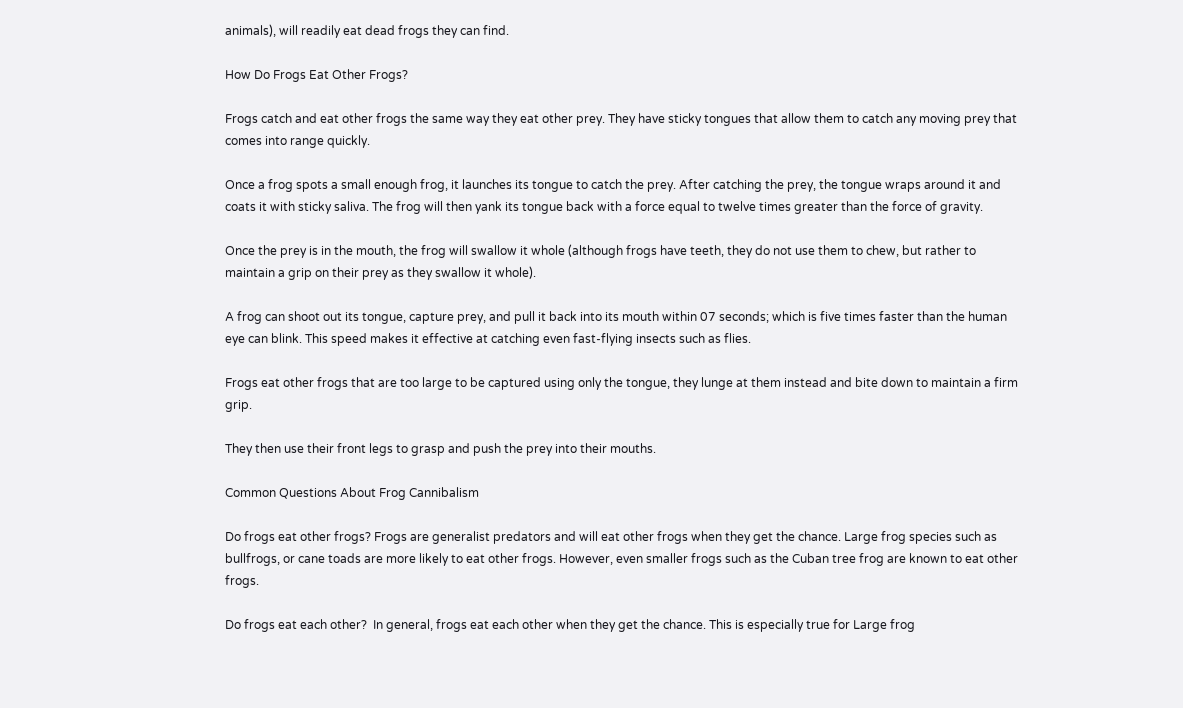animals), will readily eat dead frogs they can find.

How Do Frogs Eat Other Frogs?

Frogs catch and eat other frogs the same way they eat other prey. They have sticky tongues that allow them to catch any moving prey that comes into range quickly.

Once a frog spots a small enough frog, it launches its tongue to catch the prey. After catching the prey, the tongue wraps around it and coats it with sticky saliva. The frog will then yank its tongue back with a force equal to twelve times greater than the force of gravity.

Once the prey is in the mouth, the frog will swallow it whole (although frogs have teeth, they do not use them to chew, but rather to maintain a grip on their prey as they swallow it whole).

A frog can shoot out its tongue, capture prey, and pull it back into its mouth within 07 seconds; which is five times faster than the human eye can blink. This speed makes it effective at catching even fast-flying insects such as flies.

Frogs eat other frogs that are too large to be captured using only the tongue, they lunge at them instead and bite down to maintain a firm grip.

They then use their front legs to grasp and push the prey into their mouths.

Common Questions About Frog Cannibalism

Do frogs eat other frogs? Frogs are generalist predators and will eat other frogs when they get the chance. Large frog species such as bullfrogs, or cane toads are more likely to eat other frogs. However, even smaller frogs such as the Cuban tree frog are known to eat other frogs.

Do frogs eat each other?  In general, frogs eat each other when they get the chance. This is especially true for Large frog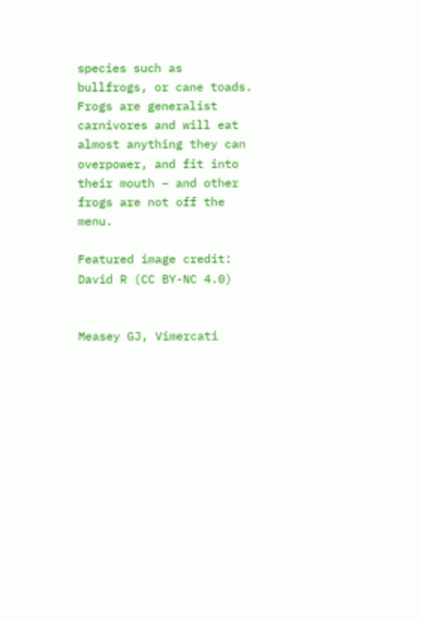species such as bullfrogs, or cane toads. Frogs are generalist carnivores and will eat almost anything they can overpower, and fit into their mouth – and other frogs are not off the menu.

Featured image credit: David R (CC BY-NC 4.0)


Measey GJ, Vimercati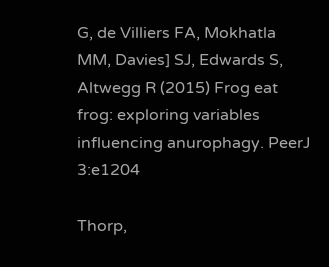G, de Villiers FA, Mokhatla MM, Davies] SJ, Edwards S, Altwegg R (2015) Frog eat frog: exploring variables influencing anurophagy. PeerJ 3:e1204

Thorp,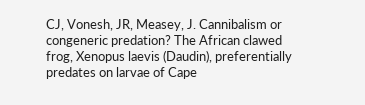CJ, Vonesh, JR, Measey, J. Cannibalism or congeneric predation? The African clawed frog, Xenopus laevis (Daudin), preferentially predates on larvae of Cape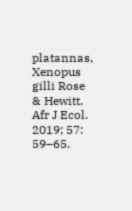platannas, Xenopus gilli Rose & Hewitt. Afr J Ecol. 2019; 57: 59–65.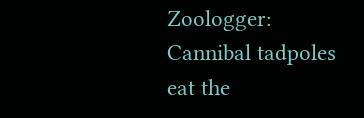Zoologger: Cannibal tadpoles eat the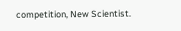competition, New Scientist.